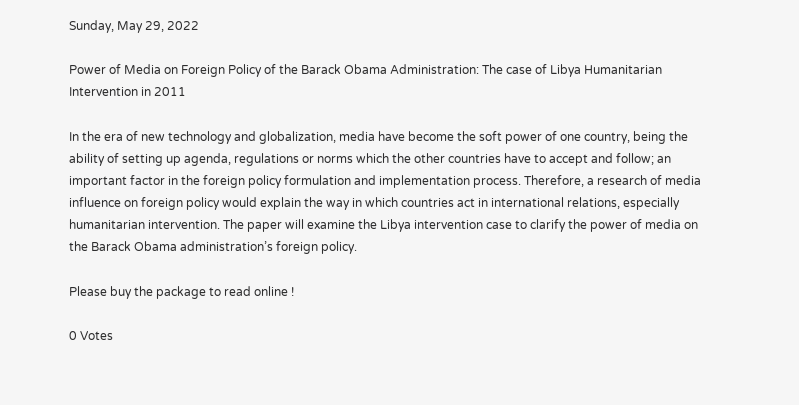Sunday, May 29, 2022

Power of Media on Foreign Policy of the Barack Obama Administration: The case of Libya Humanitarian Intervention in 2011

In the era of new technology and globalization, media have become the soft power of one country, being the ability of setting up agenda, regulations or norms which the other countries have to accept and follow; an important factor in the foreign policy formulation and implementation process. Therefore, a research of media influence on foreign policy would explain the way in which countries act in international relations, especially humanitarian intervention. The paper will examine the Libya intervention case to clarify the power of media on the Barack Obama administration’s foreign policy.

Please buy the package to read online !

0 Votes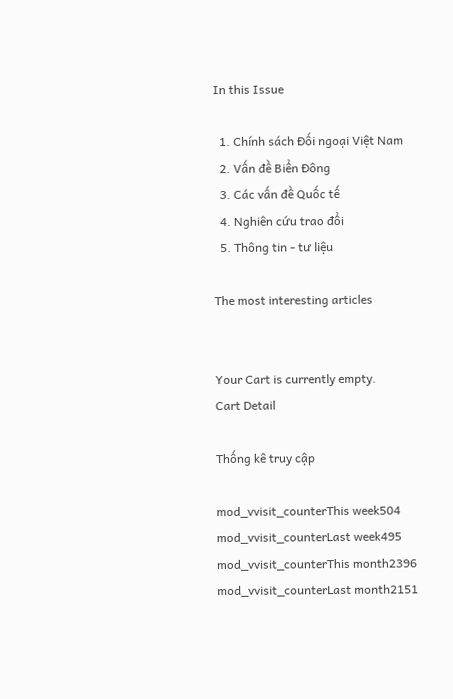In this Issue

  1. Chính sách Đối ngoại Việt Nam
  2. Vấn đề Biển Đông
  3. Các vấn đề Quốc tế
  4. Nghiên cứu trao đổi
  5. Thông tin - tư liệu

The most interesting articles


Your Cart is currently empty.
Cart Detail

Thống kê truy cập

mod_vvisit_counterThis week504
mod_vvisit_counterLast week495
mod_vvisit_counterThis month2396
mod_vvisit_counterLast month2151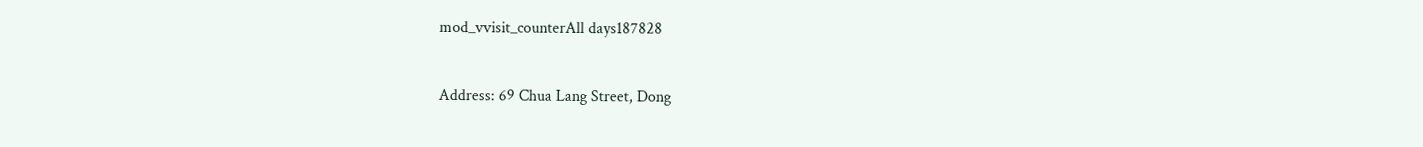mod_vvisit_counterAll days187828


Address: 69 Chua Lang Street, Dong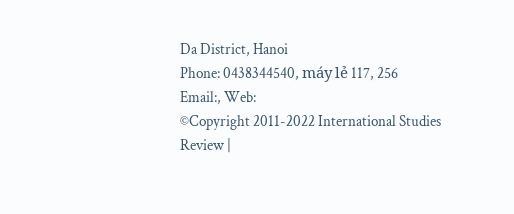Da District, Hanoi
Phone: 0438344540, máy lẻ 117, 256
Email:, Web:
©Copyright 2011-2022 International Studies Review |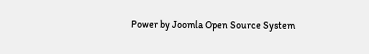Power by Joomla Open Source System